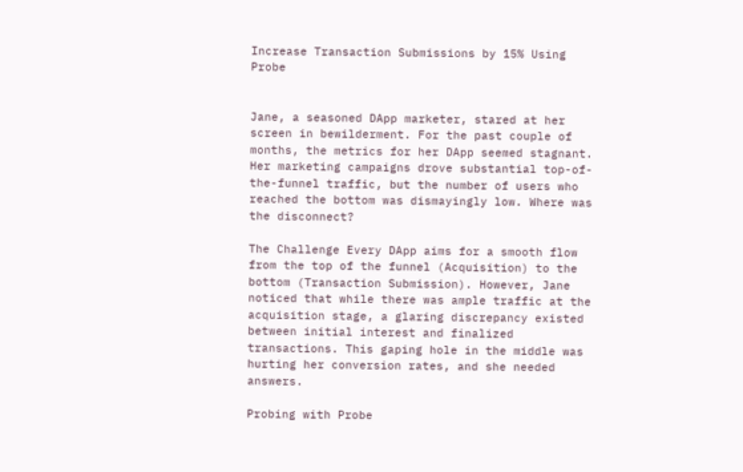Increase Transaction Submissions by 15% Using Probe


Jane, a seasoned DApp marketer, stared at her screen in bewilderment. For the past couple of months, the metrics for her DApp seemed stagnant. Her marketing campaigns drove substantial top-of-the-funnel traffic, but the number of users who reached the bottom was dismayingly low. Where was the disconnect?

The Challenge Every DApp aims for a smooth flow from the top of the funnel (Acquisition) to the bottom (Transaction Submission). However, Jane noticed that while there was ample traffic at the acquisition stage, a glaring discrepancy existed between initial interest and finalized transactions. This gaping hole in the middle was hurting her conversion rates, and she needed answers.

Probing with Probe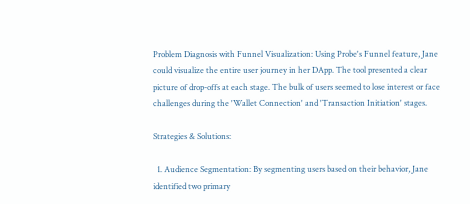Problem Diagnosis with Funnel Visualization: Using Probe's Funnel feature, Jane could visualize the entire user journey in her DApp. The tool presented a clear picture of drop-offs at each stage. The bulk of users seemed to lose interest or face challenges during the 'Wallet Connection' and 'Transaction Initiation' stages.

Strategies & Solutions:

  1. Audience Segmentation: By segmenting users based on their behavior, Jane identified two primary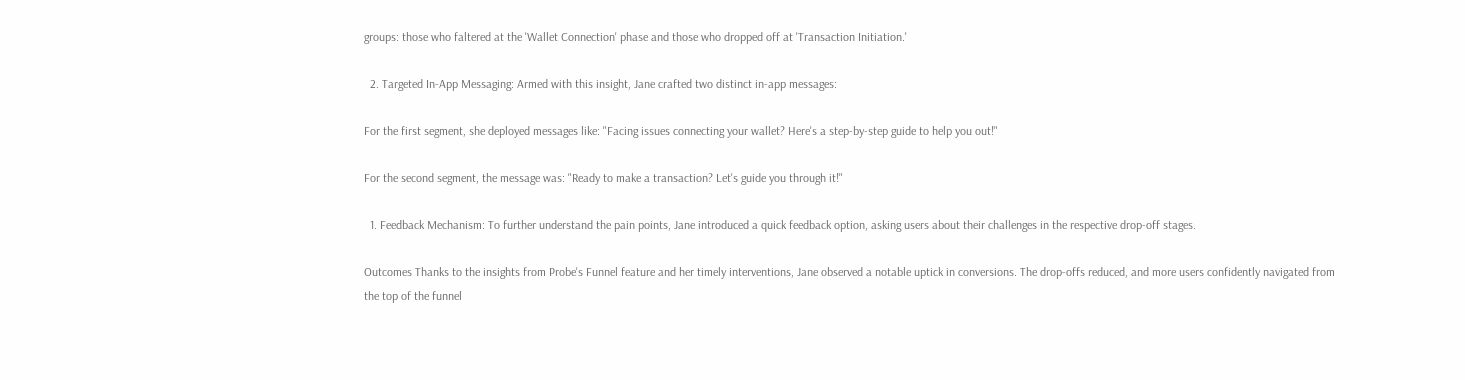groups: those who faltered at the 'Wallet Connection' phase and those who dropped off at 'Transaction Initiation.'

  2. Targeted In-App Messaging: Armed with this insight, Jane crafted two distinct in-app messages:

For the first segment, she deployed messages like: "Facing issues connecting your wallet? Here's a step-by-step guide to help you out!"

For the second segment, the message was: "Ready to make a transaction? Let's guide you through it!"

  1. Feedback Mechanism: To further understand the pain points, Jane introduced a quick feedback option, asking users about their challenges in the respective drop-off stages.

Outcomes Thanks to the insights from Probe's Funnel feature and her timely interventions, Jane observed a notable uptick in conversions. The drop-offs reduced, and more users confidently navigated from the top of the funnel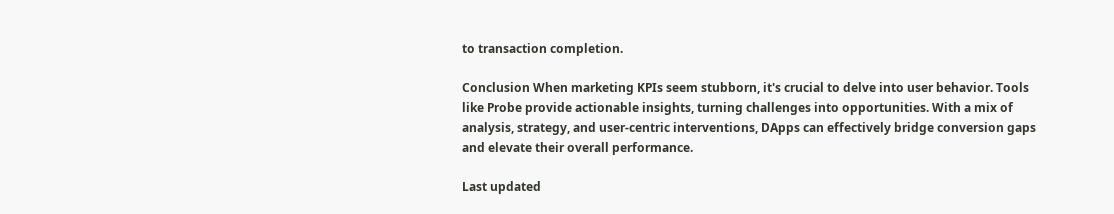to transaction completion.

Conclusion When marketing KPIs seem stubborn, it's crucial to delve into user behavior. Tools like Probe provide actionable insights, turning challenges into opportunities. With a mix of analysis, strategy, and user-centric interventions, DApps can effectively bridge conversion gaps and elevate their overall performance.

Last updated